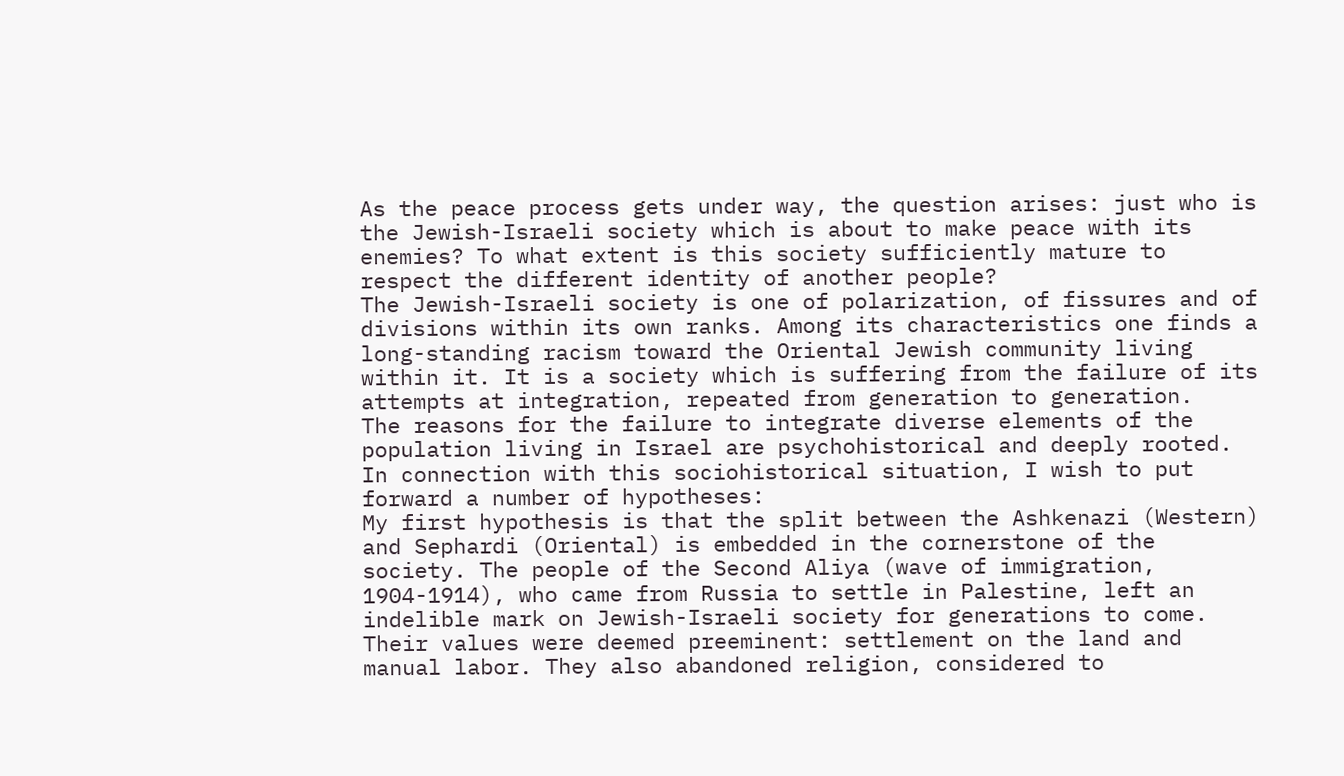As the peace process gets under way, the question arises: just who is the Jewish-Israeli society which is about to make peace with its enemies? To what extent is this society sufficiently mature to respect the different identity of another people?
The Jewish-Israeli society is one of polarization, of fissures and of divisions within its own ranks. Among its characteristics one finds a long-standing racism toward the Oriental Jewish community living within it. It is a society which is suffering from the failure of its attempts at integration, repeated from generation to generation.
The reasons for the failure to integrate diverse elements of the population living in Israel are psychohistorical and deeply rooted. In connection with this sociohistorical situation, I wish to put forward a number of hypotheses:
My first hypothesis is that the split between the Ashkenazi (Western) and Sephardi (Oriental) is embedded in the cornerstone of the society. The people of the Second Aliya (wave of immigration, 1904-1914), who came from Russia to settle in Palestine, left an indelible mark on Jewish-Israeli society for generations to come. Their values were deemed preeminent: settlement on the land and manual labor. They also abandoned religion, considered to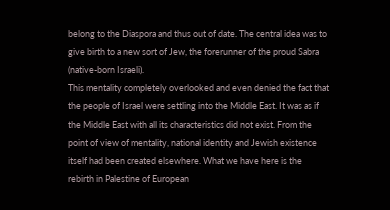belong to the Diaspora and thus out of date. The central idea was to give birth to a new sort of Jew, the forerunner of the proud Sabra (native-born Israeli).
This mentality completely overlooked and even denied the fact that the people of Israel were settling into the Middle East. It was as if the Middle East with all its characteristics did not exist. From the point of view of mentality, national identity and Jewish existence itself had been created elsewhere. What we have here is the rebirth in Palestine of European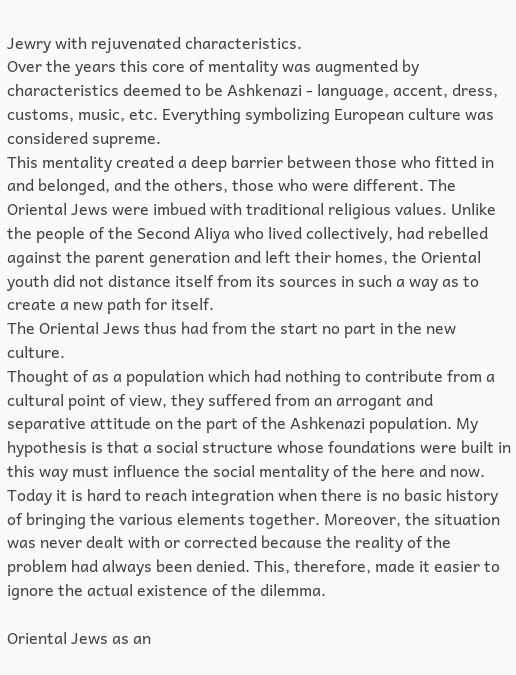Jewry with rejuvenated characteristics.
Over the years this core of mentality was augmented by characteristics deemed to be Ashkenazi - language, accent, dress, customs, music, etc. Everything symbolizing European culture was considered supreme.
This mentality created a deep barrier between those who fitted in and belonged, and the others, those who were different. The Oriental Jews were imbued with traditional religious values. Unlike the people of the Second Aliya who lived collectively, had rebelled against the parent generation and left their homes, the Oriental youth did not distance itself from its sources in such a way as to create a new path for itself.
The Oriental Jews thus had from the start no part in the new culture.
Thought of as a population which had nothing to contribute from a cultural point of view, they suffered from an arrogant and separative attitude on the part of the Ashkenazi population. My hypothesis is that a social structure whose foundations were built in this way must influence the social mentality of the here and now. Today it is hard to reach integration when there is no basic history of bringing the various elements together. Moreover, the situation was never dealt with or corrected because the reality of the problem had always been denied. This, therefore, made it easier to ignore the actual existence of the dilemma.

Oriental Jews as an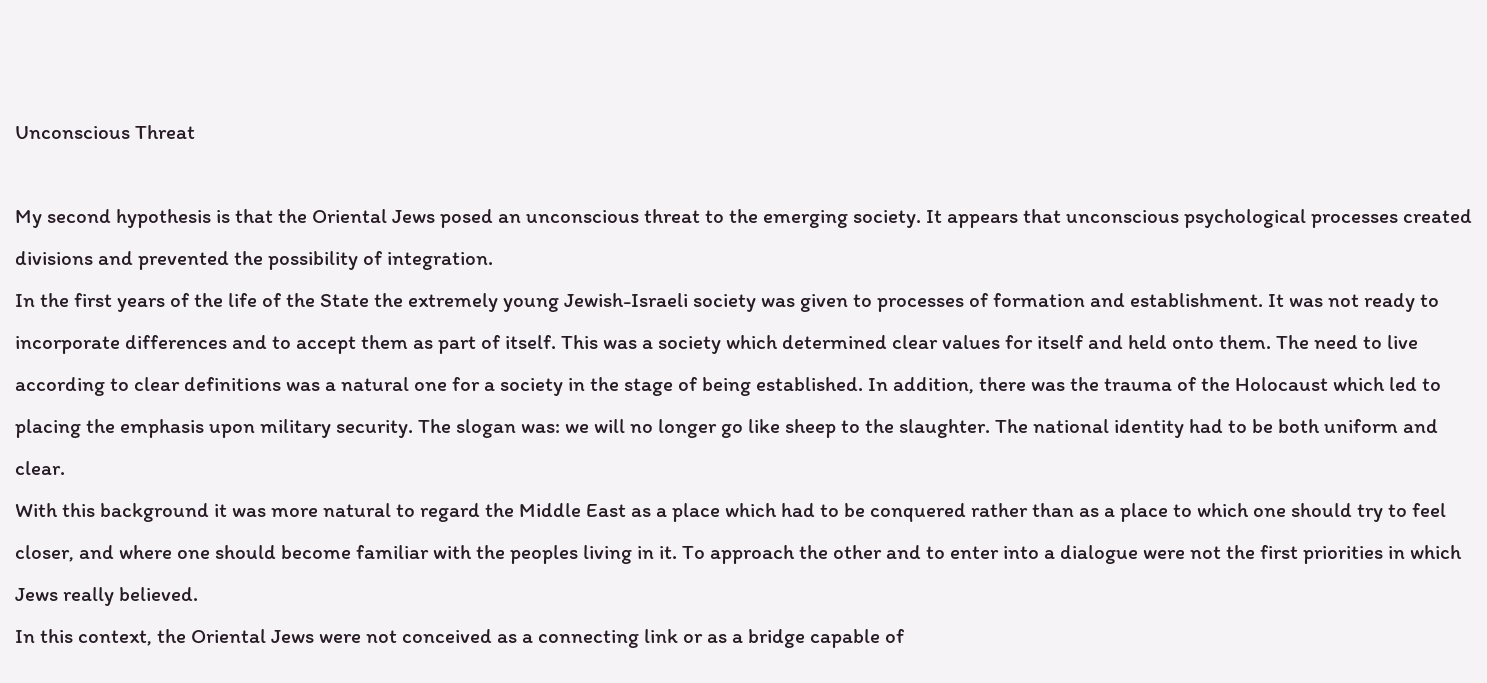Unconscious Threat

My second hypothesis is that the Oriental Jews posed an unconscious threat to the emerging society. It appears that unconscious psychological processes created divisions and prevented the possibility of integration.
In the first years of the life of the State the extremely young Jewish-Israeli society was given to processes of formation and establishment. It was not ready to incorporate differences and to accept them as part of itself. This was a society which determined clear values for itself and held onto them. The need to live according to clear definitions was a natural one for a society in the stage of being established. In addition, there was the trauma of the Holocaust which led to placing the emphasis upon military security. The slogan was: we will no longer go like sheep to the slaughter. The national identity had to be both uniform and clear.
With this background it was more natural to regard the Middle East as a place which had to be conquered rather than as a place to which one should try to feel closer, and where one should become familiar with the peoples living in it. To approach the other and to enter into a dialogue were not the first priorities in which Jews really believed.
In this context, the Oriental Jews were not conceived as a connecting link or as a bridge capable of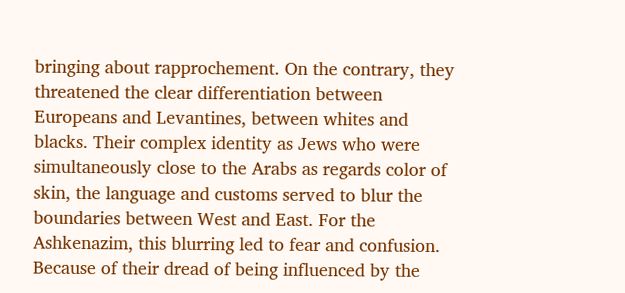bringing about rapprochement. On the contrary, they threatened the clear differentiation between Europeans and Levantines, between whites and blacks. Their complex identity as Jews who were simultaneously close to the Arabs as regards color of skin, the language and customs served to blur the boundaries between West and East. For the Ashkenazim, this blurring led to fear and confusion.
Because of their dread of being influenced by the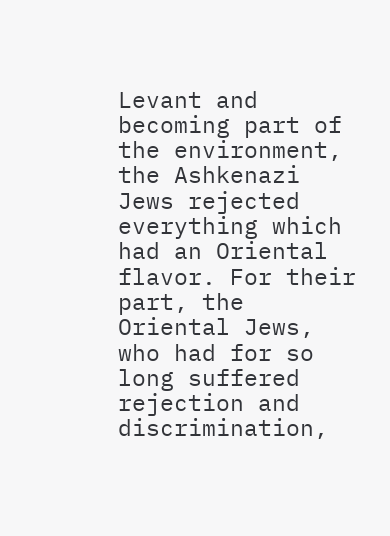Levant and becoming part of the environment, the Ashkenazi Jews rejected everything which had an Oriental flavor. For their part, the Oriental Jews, who had for so long suffered rejection and discrimination,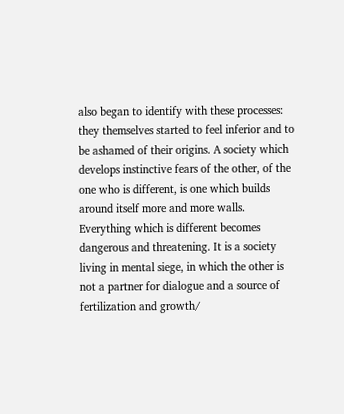also began to identify with these processes: they themselves started to feel inferior and to be ashamed of their origins. A society which develops instinctive fears of the other, of the one who is different, is one which builds around itself more and more walls. Everything which is different becomes dangerous and threatening. It is a society living in mental siege, in which the other is not a partner for dialogue and a source of fertilization and growth/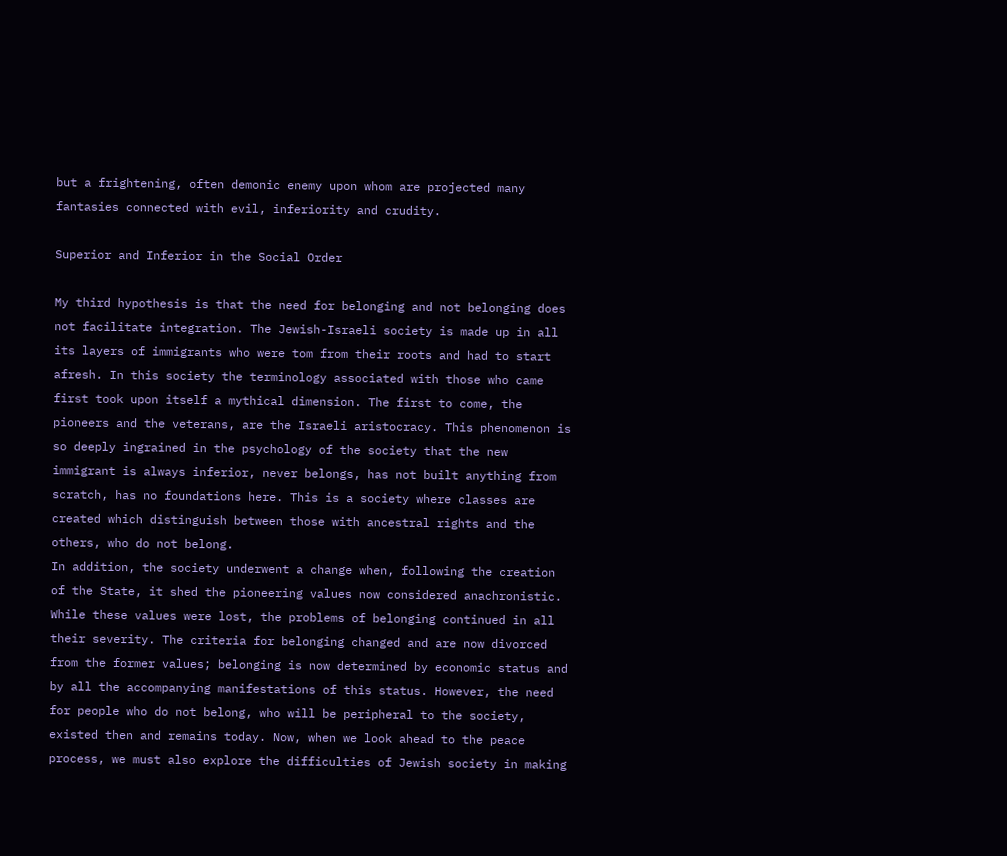but a frightening, often demonic enemy upon whom are projected many fantasies connected with evil, inferiority and crudity.

Superior and Inferior in the Social Order

My third hypothesis is that the need for belonging and not belonging does not facilitate integration. The Jewish-Israeli society is made up in all its layers of immigrants who were tom from their roots and had to start afresh. In this society the terminology associated with those who came first took upon itself a mythical dimension. The first to come, the pioneers and the veterans, are the Israeli aristocracy. This phenomenon is so deeply ingrained in the psychology of the society that the new immigrant is always inferior, never belongs, has not built anything from scratch, has no foundations here. This is a society where classes are created which distinguish between those with ancestral rights and the others, who do not belong.
In addition, the society underwent a change when, following the creation of the State, it shed the pioneering values now considered anachronistic. While these values were lost, the problems of belonging continued in all their severity. The criteria for belonging changed and are now divorced from the former values; belonging is now determined by economic status and by all the accompanying manifestations of this status. However, the need for people who do not belong, who will be peripheral to the society, existed then and remains today. Now, when we look ahead to the peace process, we must also explore the difficulties of Jewish society in making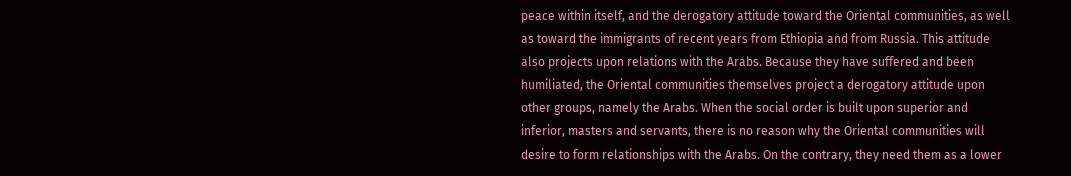peace within itself, and the derogatory attitude toward the Oriental communities, as well as toward the immigrants of recent years from Ethiopia and from Russia. This attitude also projects upon relations with the Arabs. Because they have suffered and been humiliated, the Oriental communities themselves project a derogatory attitude upon other groups, namely the Arabs. When the social order is built upon superior and inferior, masters and servants, there is no reason why the Oriental communities will desire to form relationships with the Arabs. On the contrary, they need them as a lower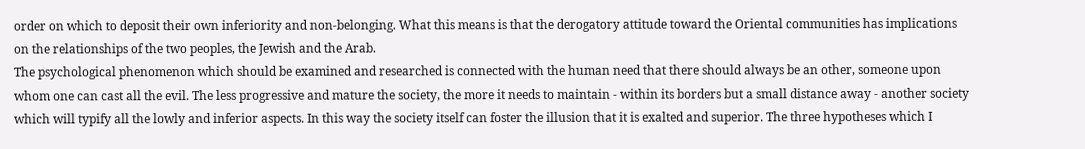order on which to deposit their own inferiority and non-belonging. What this means is that the derogatory attitude toward the Oriental communities has implications on the relationships of the two peoples, the Jewish and the Arab.
The psychological phenomenon which should be examined and researched is connected with the human need that there should always be an other, someone upon whom one can cast all the evil. The less progressive and mature the society, the more it needs to maintain - within its borders but a small distance away - another society which will typify all the lowly and inferior aspects. In this way the society itself can foster the illusion that it is exalted and superior. The three hypotheses which I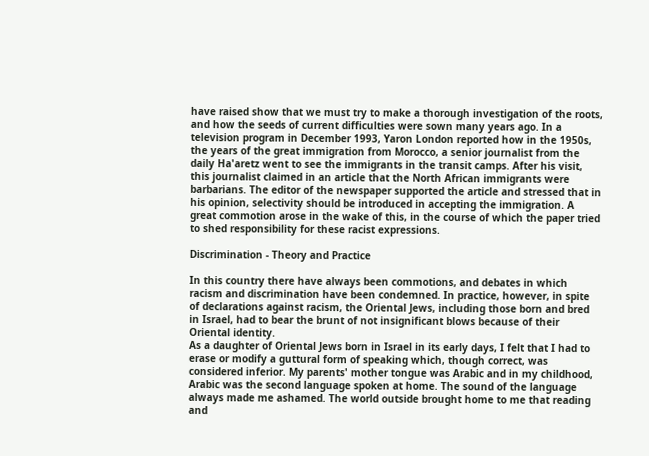have raised show that we must try to make a thorough investigation of the roots, and how the seeds of current difficulties were sown many years ago. In a television program in December 1993, Yaron London reported how in the 1950s, the years of the great immigration from Morocco, a senior journalist from the daily Ha'aretz went to see the immigrants in the transit camps. After his visit, this journalist claimed in an article that the North African immigrants were barbarians. The editor of the newspaper supported the article and stressed that in his opinion, selectivity should be introduced in accepting the immigration. A great commotion arose in the wake of this, in the course of which the paper tried to shed responsibility for these racist expressions.

Discrimination - Theory and Practice

In this country there have always been commotions, and debates in which racism and discrimination have been condemned. In practice, however, in spite of declarations against racism, the Oriental Jews, including those born and bred in Israel, had to bear the brunt of not insignificant blows because of their Oriental identity.
As a daughter of Oriental Jews born in Israel in its early days, I felt that I had to erase or modify a guttural form of speaking which, though correct, was considered inferior. My parents' mother tongue was Arabic and in my childhood, Arabic was the second language spoken at home. The sound of the language always made me ashamed. The world outside brought home to me that reading and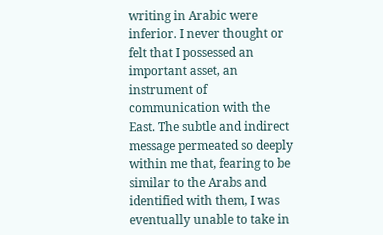writing in Arabic were inferior. I never thought or felt that I possessed an important asset, an instrument of communication with the East. The subtle and indirect message permeated so deeply within me that, fearing to be similar to the Arabs and identified with them, I was eventually unable to take in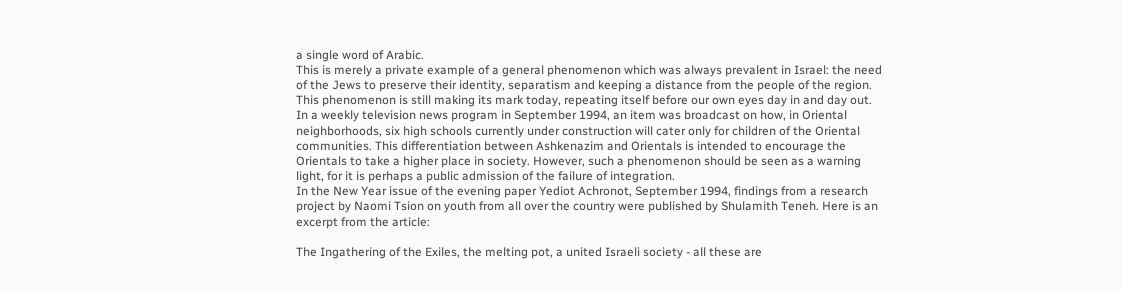a single word of Arabic.
This is merely a private example of a general phenomenon which was always prevalent in Israel: the need of the Jews to preserve their identity, separatism and keeping a distance from the people of the region. This phenomenon is still making its mark today, repeating itself before our own eyes day in and day out. In a weekly television news program in September 1994, an item was broadcast on how, in Oriental neighborhoods, six high schools currently under construction will cater only for children of the Oriental communities. This differentiation between Ashkenazim and Orientals is intended to encourage the Orientals to take a higher place in society. However, such a phenomenon should be seen as a warning light, for it is perhaps a public admission of the failure of integration.
In the New Year issue of the evening paper Yediot Achronot, September 1994, findings from a research project by Naomi Tsion on youth from all over the country were published by Shulamith Teneh. Here is an excerpt from the article:

The Ingathering of the Exiles, the melting pot, a united Israeli society - all these are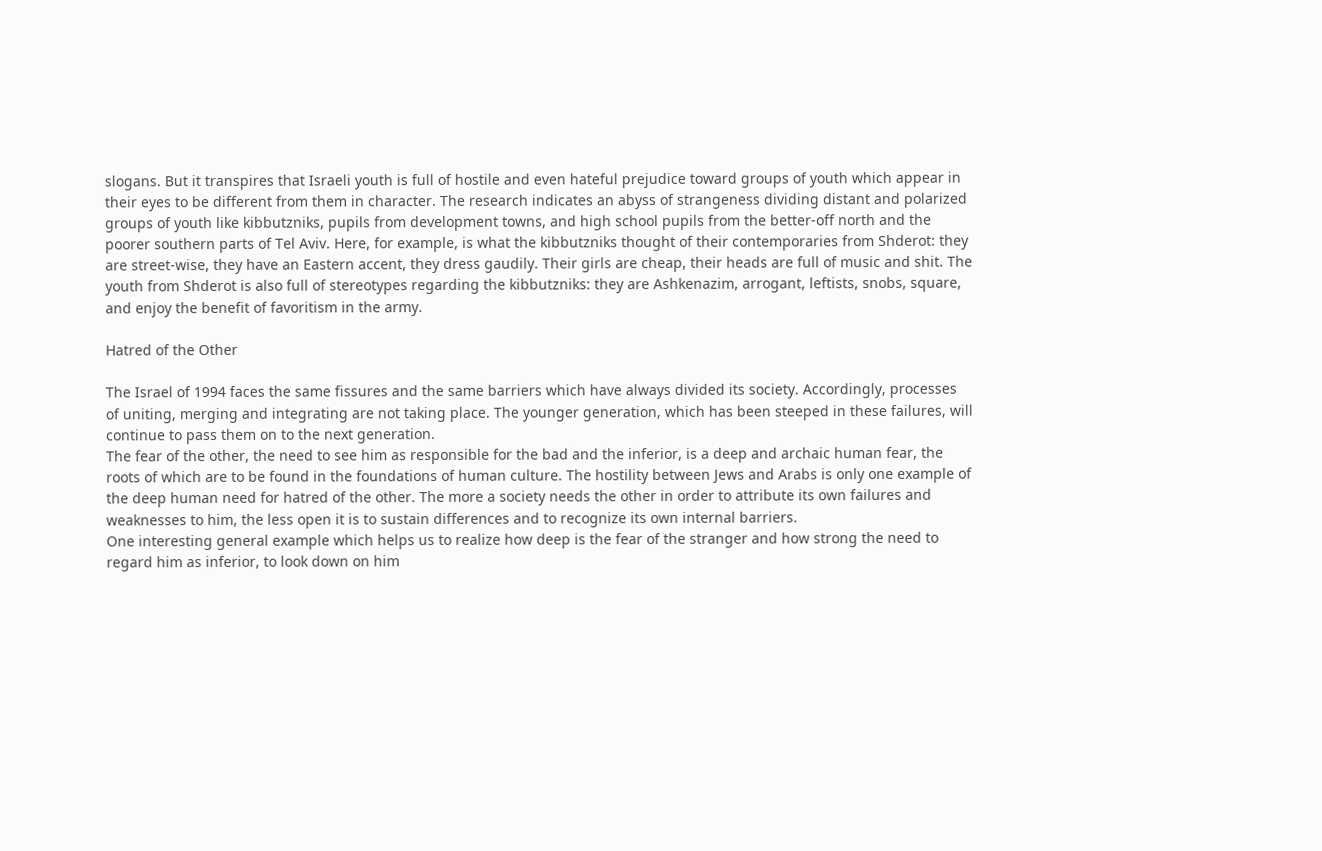slogans. But it transpires that Israeli youth is full of hostile and even hateful prejudice toward groups of youth which appear in their eyes to be different from them in character. The research indicates an abyss of strangeness dividing distant and polarized groups of youth like kibbutzniks, pupils from development towns, and high school pupils from the better-off north and the poorer southern parts of Tel Aviv. Here, for example, is what the kibbutzniks thought of their contemporaries from Shderot: they are street-wise, they have an Eastern accent, they dress gaudily. Their girls are cheap, their heads are full of music and shit. The youth from Shderot is also full of stereotypes regarding the kibbutzniks: they are Ashkenazim, arrogant, leftists, snobs, square, and enjoy the benefit of favoritism in the army.

Hatred of the Other

The Israel of 1994 faces the same fissures and the same barriers which have always divided its society. Accordingly, processes of uniting, merging and integrating are not taking place. The younger generation, which has been steeped in these failures, will continue to pass them on to the next generation.
The fear of the other, the need to see him as responsible for the bad and the inferior, is a deep and archaic human fear, the roots of which are to be found in the foundations of human culture. The hostility between Jews and Arabs is only one example of the deep human need for hatred of the other. The more a society needs the other in order to attribute its own failures and weaknesses to him, the less open it is to sustain differences and to recognize its own internal barriers.
One interesting general example which helps us to realize how deep is the fear of the stranger and how strong the need to regard him as inferior, to look down on him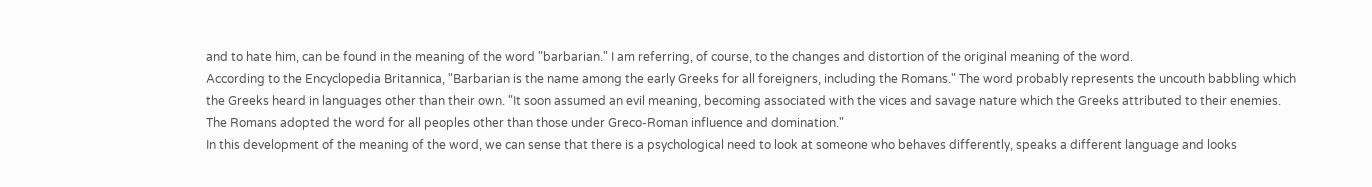and to hate him, can be found in the meaning of the word "barbarian." I am referring, of course, to the changes and distortion of the original meaning of the word.
According to the Encyclopedia Britannica, "Barbarian is the name among the early Greeks for all foreigners, including the Romans." The word probably represents the uncouth babbling which the Greeks heard in languages other than their own. "It soon assumed an evil meaning, becoming associated with the vices and savage nature which the Greeks attributed to their enemies. The Romans adopted the word for all peoples other than those under Greco-Roman influence and domination."
In this development of the meaning of the word, we can sense that there is a psychological need to look at someone who behaves differently, speaks a different language and looks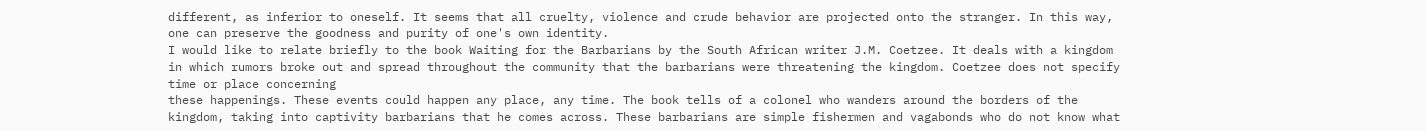different, as inferior to oneself. It seems that all cruelty, violence and crude behavior are projected onto the stranger. In this way, one can preserve the goodness and purity of one's own identity.
I would like to relate briefly to the book Waiting for the Barbarians by the South African writer J.M. Coetzee. It deals with a kingdom in which rumors broke out and spread throughout the community that the barbarians were threatening the kingdom. Coetzee does not specify time or place concerning
these happenings. These events could happen any place, any time. The book tells of a colonel who wanders around the borders of the kingdom, taking into captivity barbarians that he comes across. These barbarians are simple fishermen and vagabonds who do not know what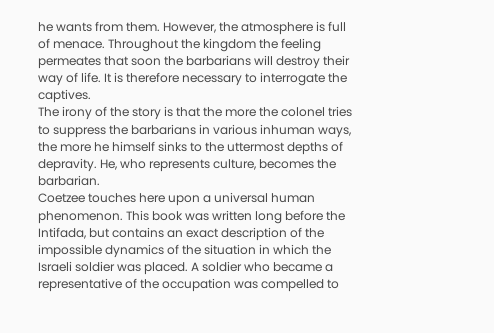he wants from them. However, the atmosphere is full of menace. Throughout the kingdom the feeling permeates that soon the barbarians will destroy their way of life. It is therefore necessary to interrogate the captives.
The irony of the story is that the more the colonel tries to suppress the barbarians in various inhuman ways, the more he himself sinks to the uttermost depths of depravity. He, who represents culture, becomes the barbarian.
Coetzee touches here upon a universal human phenomenon. This book was written long before the Intifada, but contains an exact description of the impossible dynamics of the situation in which the Israeli soldier was placed. A soldier who became a representative of the occupation was compelled to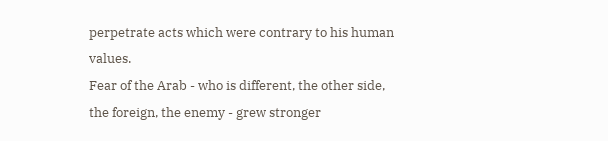perpetrate acts which were contrary to his human values.
Fear of the Arab - who is different, the other side, the foreign, the enemy - grew stronger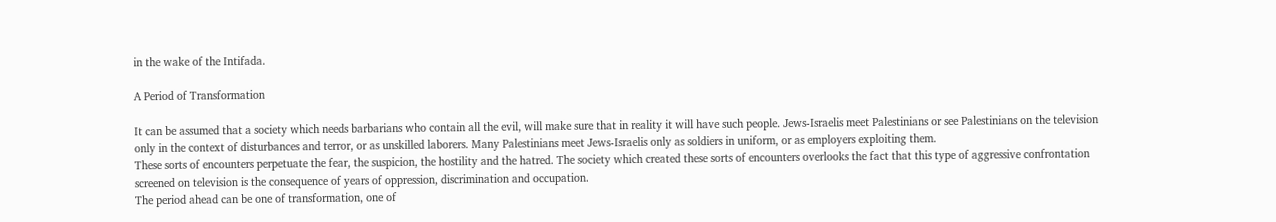in the wake of the Intifada.

A Period of Transformation

It can be assumed that a society which needs barbarians who contain all the evil, will make sure that in reality it will have such people. Jews-Israelis meet Palestinians or see Palestinians on the television only in the context of disturbances and terror, or as unskilled laborers. Many Palestinians meet Jews-Israelis only as soldiers in uniform, or as employers exploiting them.
These sorts of encounters perpetuate the fear, the suspicion, the hostility and the hatred. The society which created these sorts of encounters overlooks the fact that this type of aggressive confrontation screened on television is the consequence of years of oppression, discrimination and occupation.
The period ahead can be one of transformation, one of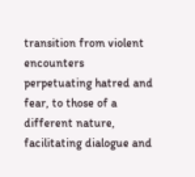transition from violent encounters perpetuating hatred and fear, to those of a different nature, facilitating dialogue and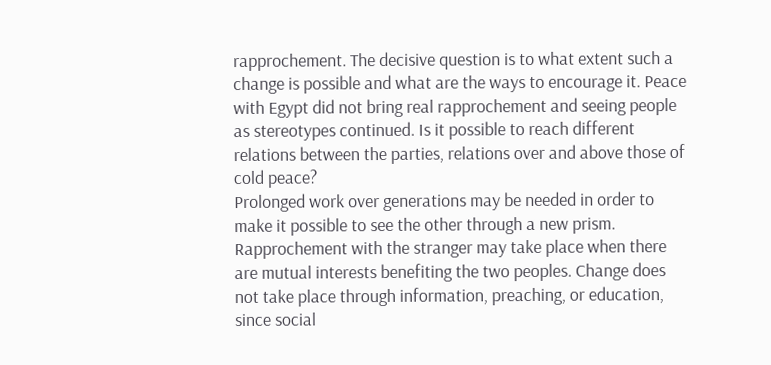rapprochement. The decisive question is to what extent such a change is possible and what are the ways to encourage it. Peace with Egypt did not bring real rapprochement and seeing people as stereotypes continued. Is it possible to reach different relations between the parties, relations over and above those of cold peace?
Prolonged work over generations may be needed in order to make it possible to see the other through a new prism.
Rapprochement with the stranger may take place when there are mutual interests benefiting the two peoples. Change does not take place through information, preaching, or education, since social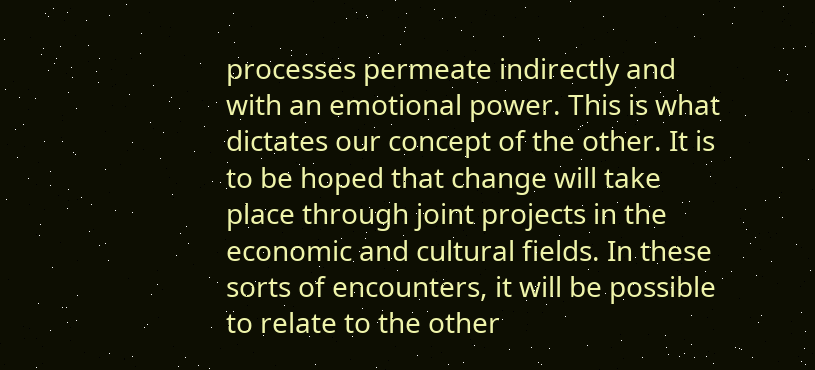processes permeate indirectly and with an emotional power. This is what dictates our concept of the other. It is to be hoped that change will take place through joint projects in the economic and cultural fields. In these sorts of encounters, it will be possible to relate to the other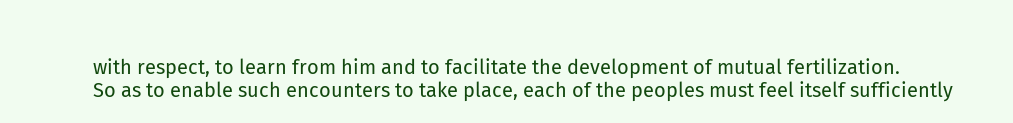with respect, to learn from him and to facilitate the development of mutual fertilization.
So as to enable such encounters to take place, each of the peoples must feel itself sufficiently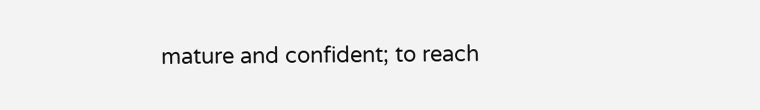mature and confident; to reach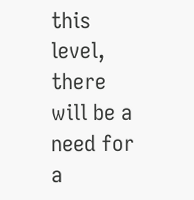this level, there will be a need for a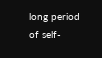long period of self-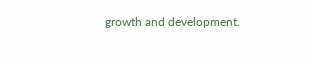growth and development.